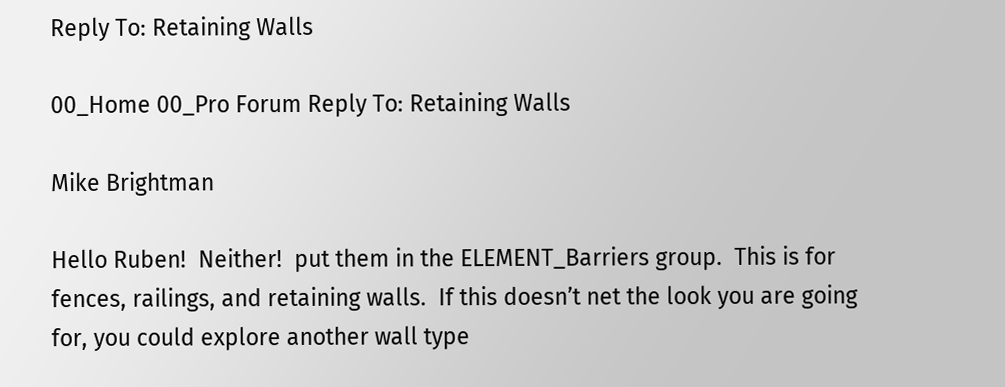Reply To: Retaining Walls

00_Home 00_Pro Forum Reply To: Retaining Walls

Mike Brightman

Hello Ruben!  Neither!  put them in the ELEMENT_Barriers group.  This is for fences, railings, and retaining walls.  If this doesn’t net the look you are going for, you could explore another wall type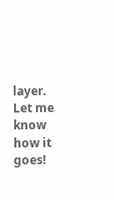layer.  Let me know how it goes!